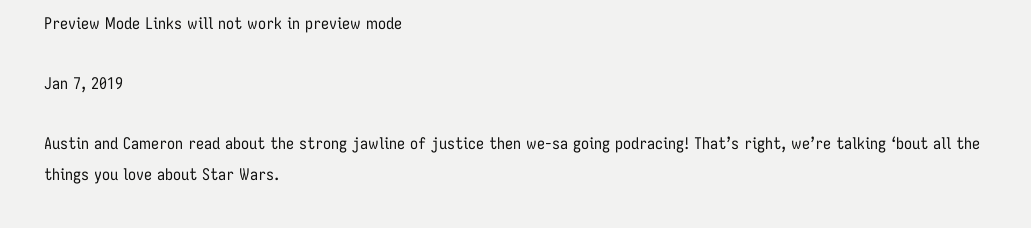Preview Mode Links will not work in preview mode

Jan 7, 2019

Austin and Cameron read about the strong jawline of justice then we-sa going podracing! That’s right, we’re talking ‘bout all the things you love about Star Wars.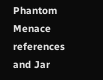Phantom Menace references and Jar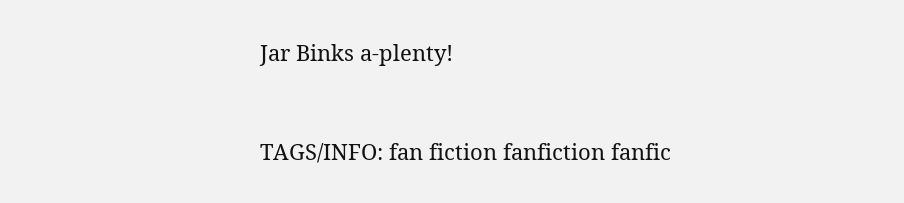Jar Binks a-plenty!


TAGS/INFO: fan fiction fanfiction fanfic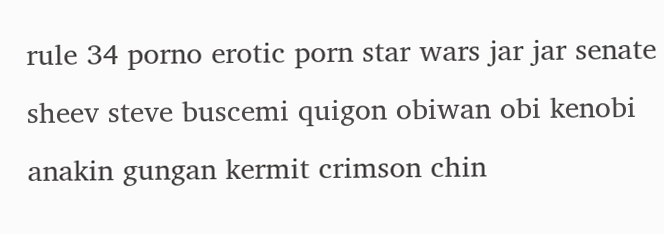rule 34 porno erotic porn star wars jar jar senate sheev steve buscemi quigon obiwan obi kenobi anakin gungan kermit crimson chin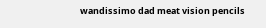wandissimo dad meat vision pencils